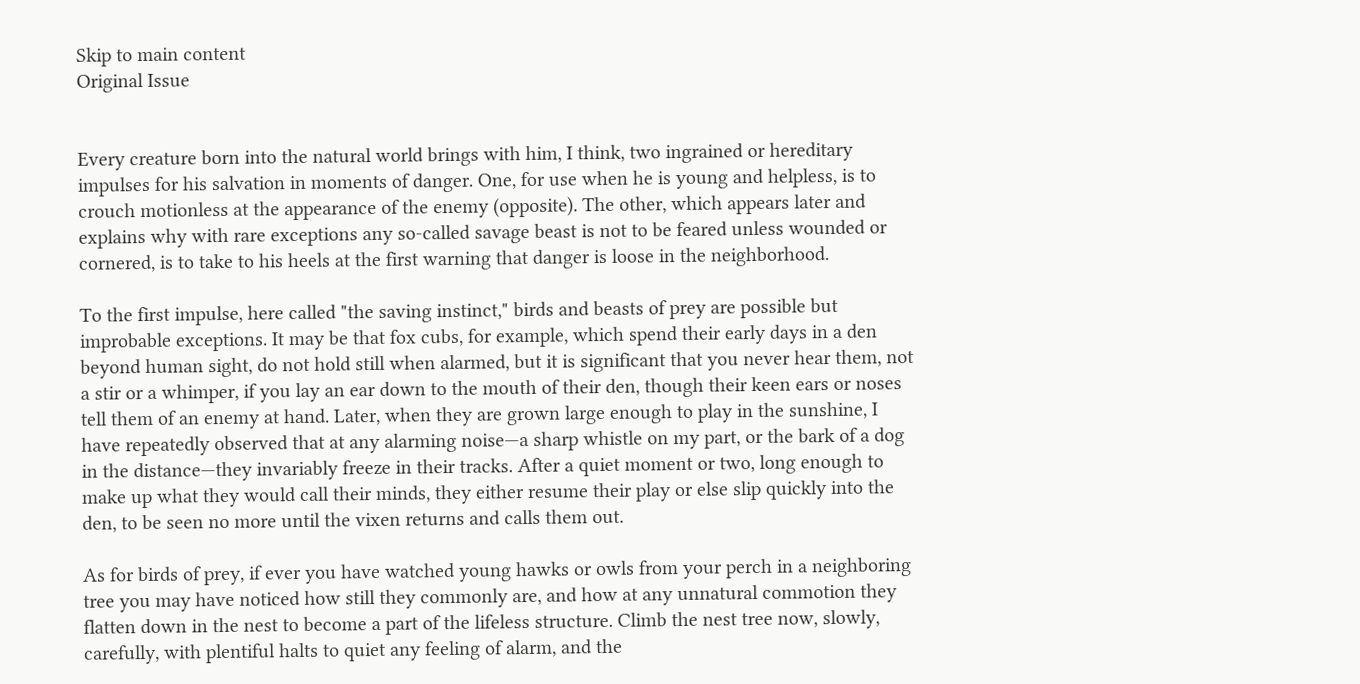Skip to main content
Original Issue


Every creature born into the natural world brings with him, I think, two ingrained or hereditary impulses for his salvation in moments of danger. One, for use when he is young and helpless, is to crouch motionless at the appearance of the enemy (opposite). The other, which appears later and explains why with rare exceptions any so-called savage beast is not to be feared unless wounded or cornered, is to take to his heels at the first warning that danger is loose in the neighborhood.

To the first impulse, here called "the saving instinct," birds and beasts of prey are possible but improbable exceptions. It may be that fox cubs, for example, which spend their early days in a den beyond human sight, do not hold still when alarmed, but it is significant that you never hear them, not a stir or a whimper, if you lay an ear down to the mouth of their den, though their keen ears or noses tell them of an enemy at hand. Later, when they are grown large enough to play in the sunshine, I have repeatedly observed that at any alarming noise—a sharp whistle on my part, or the bark of a dog in the distance—they invariably freeze in their tracks. After a quiet moment or two, long enough to make up what they would call their minds, they either resume their play or else slip quickly into the den, to be seen no more until the vixen returns and calls them out.

As for birds of prey, if ever you have watched young hawks or owls from your perch in a neighboring tree you may have noticed how still they commonly are, and how at any unnatural commotion they flatten down in the nest to become a part of the lifeless structure. Climb the nest tree now, slowly, carefully, with plentiful halts to quiet any feeling of alarm, and the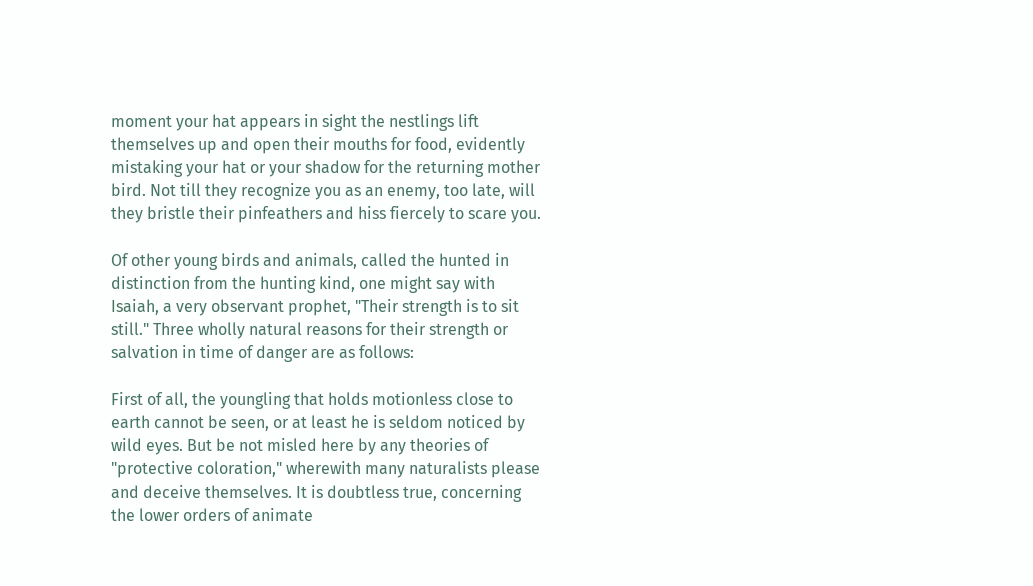moment your hat appears in sight the nestlings lift themselves up and open their mouths for food, evidently mistaking your hat or your shadow for the returning mother bird. Not till they recognize you as an enemy, too late, will they bristle their pinfeathers and hiss fiercely to scare you.

Of other young birds and animals, called the hunted in distinction from the hunting kind, one might say with Isaiah, a very observant prophet, "Their strength is to sit still." Three wholly natural reasons for their strength or salvation in time of danger are as follows:

First of all, the youngling that holds motionless close to earth cannot be seen, or at least he is seldom noticed by wild eyes. But be not misled here by any theories of "protective coloration," wherewith many naturalists please and deceive themselves. It is doubtless true, concerning the lower orders of animate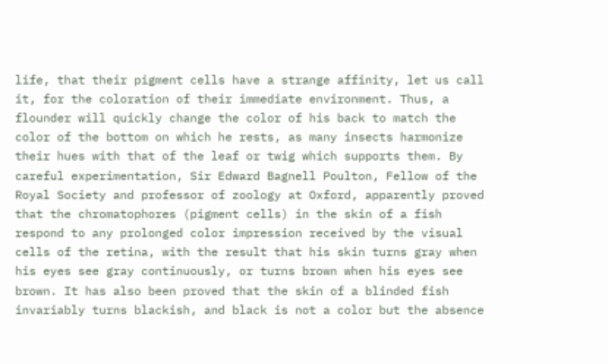life, that their pigment cells have a strange affinity, let us call it, for the coloration of their immediate environment. Thus, a flounder will quickly change the color of his back to match the color of the bottom on which he rests, as many insects harmonize their hues with that of the leaf or twig which supports them. By careful experimentation, Sir Edward Bagnell Poulton, Fellow of the Royal Society and professor of zoology at Oxford, apparently proved that the chromatophores (pigment cells) in the skin of a fish respond to any prolonged color impression received by the visual cells of the retina, with the result that his skin turns gray when his eyes see gray continuously, or turns brown when his eyes see brown. It has also been proved that the skin of a blinded fish invariably turns blackish, and black is not a color but the absence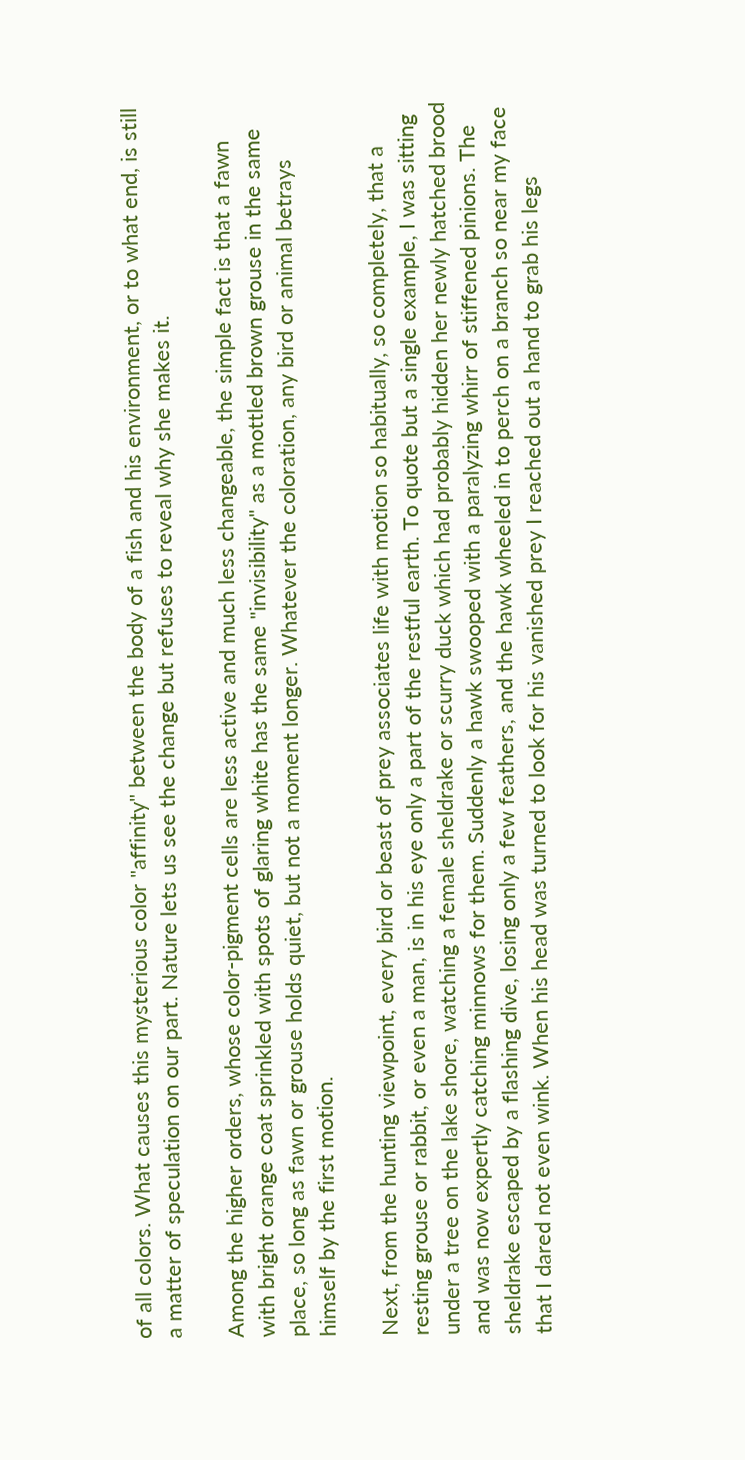of all colors. What causes this mysterious color "affinity" between the body of a fish and his environment, or to what end, is still a matter of speculation on our part. Nature lets us see the change but refuses to reveal why she makes it.

Among the higher orders, whose color-pigment cells are less active and much less changeable, the simple fact is that a fawn with bright orange coat sprinkled with spots of glaring white has the same "invisibility" as a mottled brown grouse in the same place, so long as fawn or grouse holds quiet, but not a moment longer. Whatever the coloration, any bird or animal betrays himself by the first motion.

Next, from the hunting viewpoint, every bird or beast of prey associates life with motion so habitually, so completely, that a resting grouse or rabbit, or even a man, is in his eye only a part of the restful earth. To quote but a single example, I was sitting under a tree on the lake shore, watching a female sheldrake or scurry duck which had probably hidden her newly hatched brood and was now expertly catching minnows for them. Suddenly a hawk swooped with a paralyzing whirr of stiffened pinions. The sheldrake escaped by a flashing dive, losing only a few feathers, and the hawk wheeled in to perch on a branch so near my face that I dared not even wink. When his head was turned to look for his vanished prey I reached out a hand to grab his legs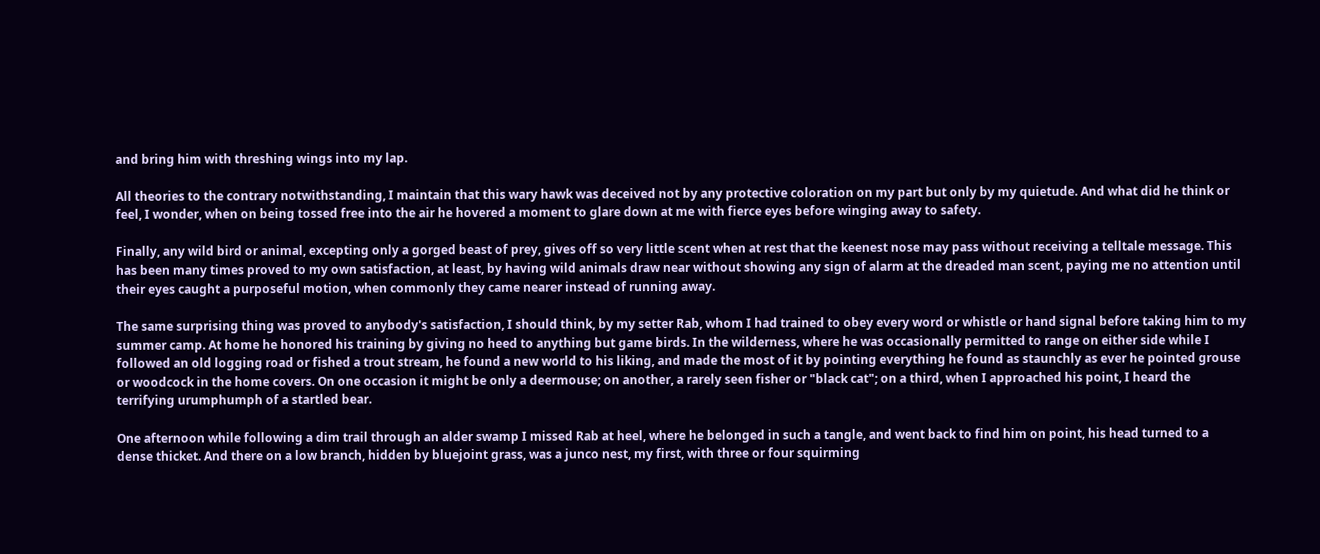and bring him with threshing wings into my lap.

All theories to the contrary notwithstanding, I maintain that this wary hawk was deceived not by any protective coloration on my part but only by my quietude. And what did he think or feel, I wonder, when on being tossed free into the air he hovered a moment to glare down at me with fierce eyes before winging away to safety.

Finally, any wild bird or animal, excepting only a gorged beast of prey, gives off so very little scent when at rest that the keenest nose may pass without receiving a telltale message. This has been many times proved to my own satisfaction, at least, by having wild animals draw near without showing any sign of alarm at the dreaded man scent, paying me no attention until their eyes caught a purposeful motion, when commonly they came nearer instead of running away.

The same surprising thing was proved to anybody's satisfaction, I should think, by my setter Rab, whom I had trained to obey every word or whistle or hand signal before taking him to my summer camp. At home he honored his training by giving no heed to anything but game birds. In the wilderness, where he was occasionally permitted to range on either side while I followed an old logging road or fished a trout stream, he found a new world to his liking, and made the most of it by pointing everything he found as staunchly as ever he pointed grouse or woodcock in the home covers. On one occasion it might be only a deermouse; on another, a rarely seen fisher or "black cat"; on a third, when I approached his point, I heard the terrifying urumphumph of a startled bear.

One afternoon while following a dim trail through an alder swamp I missed Rab at heel, where he belonged in such a tangle, and went back to find him on point, his head turned to a dense thicket. And there on a low branch, hidden by bluejoint grass, was a junco nest, my first, with three or four squirming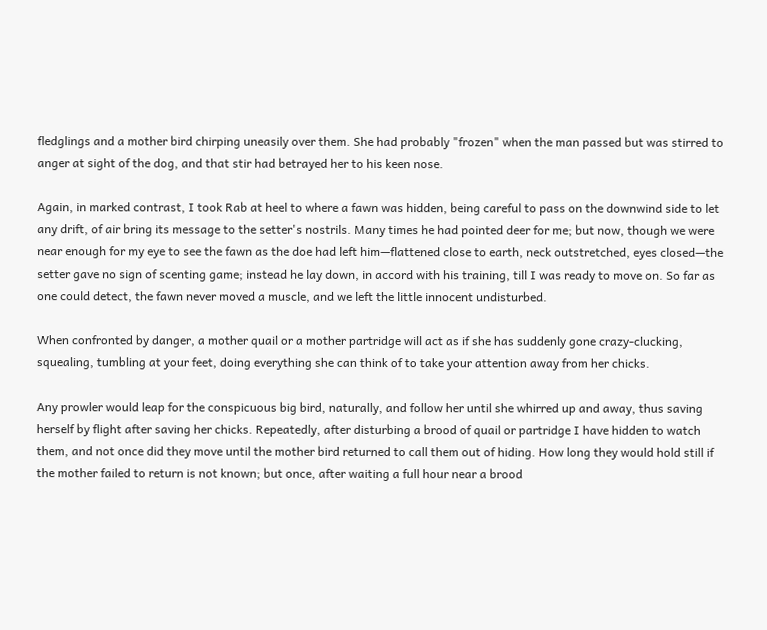fledglings and a mother bird chirping uneasily over them. She had probably "frozen" when the man passed but was stirred to anger at sight of the dog, and that stir had betrayed her to his keen nose.

Again, in marked contrast, I took Rab at heel to where a fawn was hidden, being careful to pass on the downwind side to let any drift, of air bring its message to the setter's nostrils. Many times he had pointed deer for me; but now, though we were near enough for my eye to see the fawn as the doe had left him—flattened close to earth, neck outstretched, eyes closed—the setter gave no sign of scenting game; instead he lay down, in accord with his training, till I was ready to move on. So far as one could detect, the fawn never moved a muscle, and we left the little innocent undisturbed.

When confronted by danger, a mother quail or a mother partridge will act as if she has suddenly gone crazy-clucking, squealing, tumbling at your feet, doing everything she can think of to take your attention away from her chicks.

Any prowler would leap for the conspicuous big bird, naturally, and follow her until she whirred up and away, thus saving herself by flight after saving her chicks. Repeatedly, after disturbing a brood of quail or partridge I have hidden to watch them, and not once did they move until the mother bird returned to call them out of hiding. How long they would hold still if the mother failed to return is not known; but once, after waiting a full hour near a brood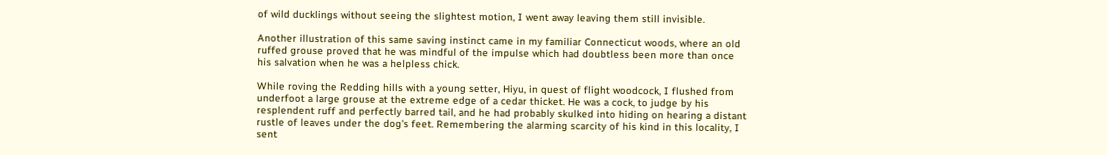of wild ducklings without seeing the slightest motion, I went away leaving them still invisible.

Another illustration of this same saving instinct came in my familiar Connecticut woods, where an old ruffed grouse proved that he was mindful of the impulse which had doubtless been more than once his salvation when he was a helpless chick.

While roving the Redding hills with a young setter, Hiyu, in quest of flight woodcock, I flushed from underfoot a large grouse at the extreme edge of a cedar thicket. He was a cock, to judge by his resplendent ruff and perfectly barred tail, and he had probably skulked into hiding on hearing a distant rustle of leaves under the dog's feet. Remembering the alarming scarcity of his kind in this locality, I sent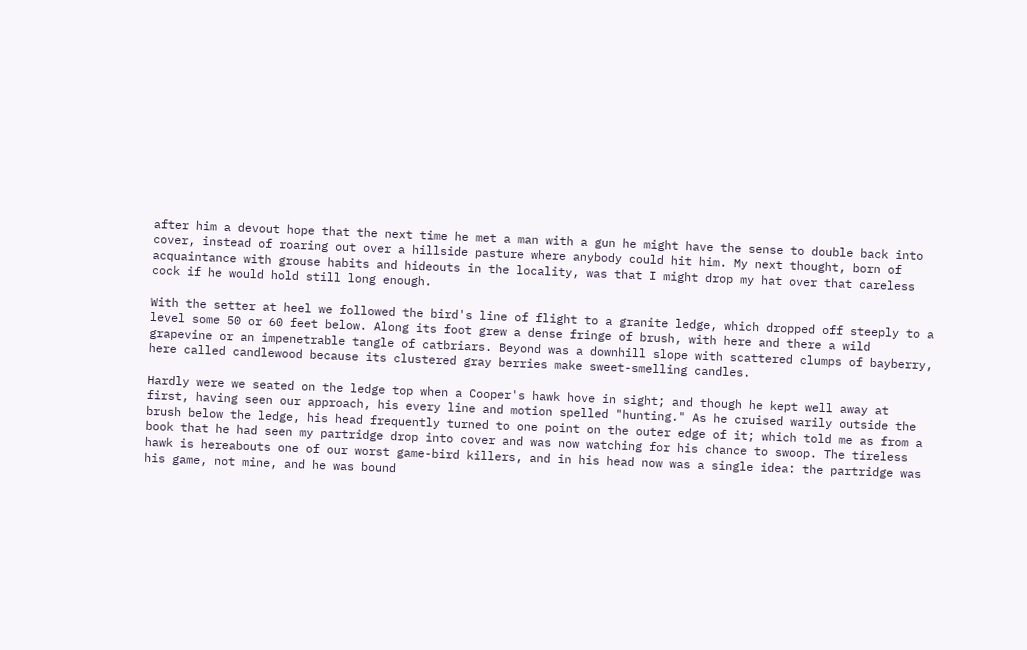after him a devout hope that the next time he met a man with a gun he might have the sense to double back into cover, instead of roaring out over a hillside pasture where anybody could hit him. My next thought, born of acquaintance with grouse habits and hideouts in the locality, was that I might drop my hat over that careless cock if he would hold still long enough.

With the setter at heel we followed the bird's line of flight to a granite ledge, which dropped off steeply to a level some 50 or 60 feet below. Along its foot grew a dense fringe of brush, with here and there a wild grapevine or an impenetrable tangle of catbriars. Beyond was a downhill slope with scattered clumps of bayberry, here called candlewood because its clustered gray berries make sweet-smelling candles.

Hardly were we seated on the ledge top when a Cooper's hawk hove in sight; and though he kept well away at first, having seen our approach, his every line and motion spelled "hunting." As he cruised warily outside the brush below the ledge, his head frequently turned to one point on the outer edge of it; which told me as from a book that he had seen my partridge drop into cover and was now watching for his chance to swoop. The tireless hawk is hereabouts one of our worst game-bird killers, and in his head now was a single idea: the partridge was his game, not mine, and he was bound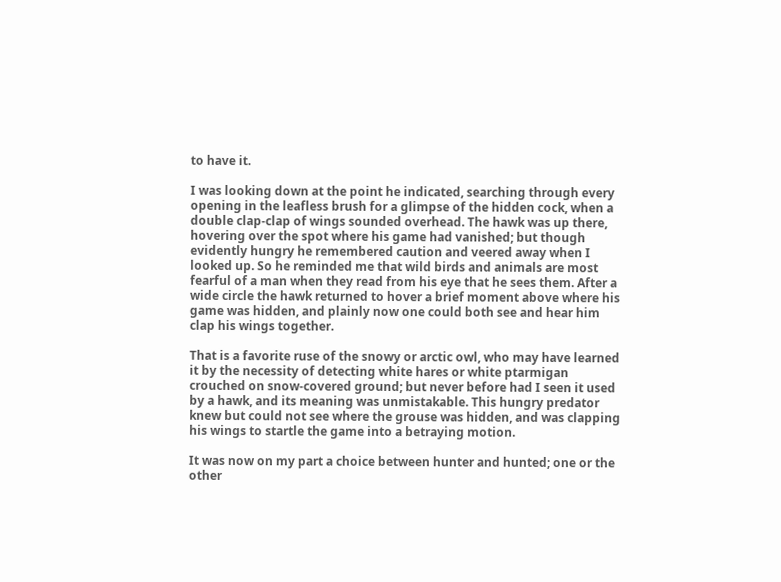to have it.

I was looking down at the point he indicated, searching through every opening in the leafless brush for a glimpse of the hidden cock, when a double clap-clap of wings sounded overhead. The hawk was up there, hovering over the spot where his game had vanished; but though evidently hungry he remembered caution and veered away when I looked up. So he reminded me that wild birds and animals are most fearful of a man when they read from his eye that he sees them. After a wide circle the hawk returned to hover a brief moment above where his game was hidden, and plainly now one could both see and hear him clap his wings together.

That is a favorite ruse of the snowy or arctic owl, who may have learned it by the necessity of detecting white hares or white ptarmigan crouched on snow-covered ground; but never before had I seen it used by a hawk, and its meaning was unmistakable. This hungry predator knew but could not see where the grouse was hidden, and was clapping his wings to startle the game into a betraying motion.

It was now on my part a choice between hunter and hunted; one or the other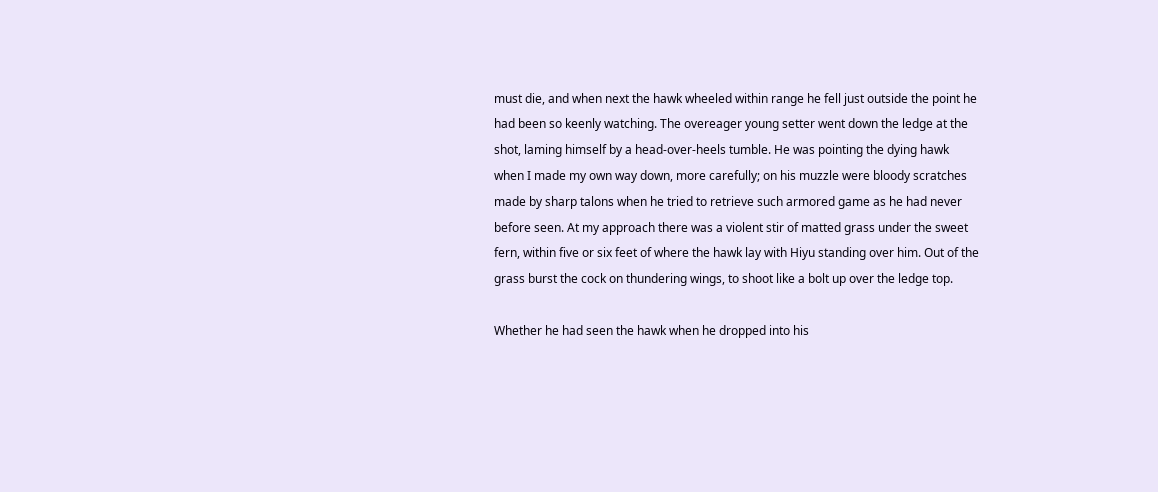must die, and when next the hawk wheeled within range he fell just outside the point he had been so keenly watching. The overeager young setter went down the ledge at the shot, laming himself by a head-over-heels tumble. He was pointing the dying hawk when I made my own way down, more carefully; on his muzzle were bloody scratches made by sharp talons when he tried to retrieve such armored game as he had never before seen. At my approach there was a violent stir of matted grass under the sweet fern, within five or six feet of where the hawk lay with Hiyu standing over him. Out of the grass burst the cock on thundering wings, to shoot like a bolt up over the ledge top.

Whether he had seen the hawk when he dropped into his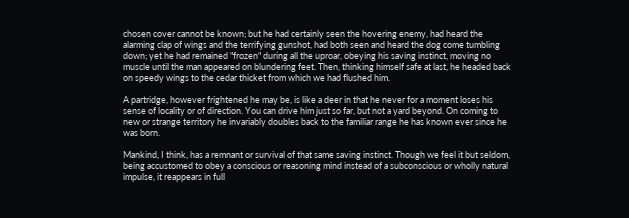chosen cover cannot be known; but he had certainly seen the hovering enemy, had heard the alarming clap of wings and the terrifying gunshot, had both seen and heard the dog come tumbling down; yet he had remained "frozen" during all the uproar, obeying his saving instinct, moving no muscle until the man appeared on blundering feet. Then, thinking himself safe at last, he headed back on speedy wings to the cedar thicket from which we had flushed him.

A partridge, however frightened he may be, is like a deer in that he never for a moment loses his sense of locality or of direction. You can drive him just so far, but not a yard beyond. On coming to new or strange territory he invariably doubles back to the familiar range he has known ever since he was born.

Mankind, I think, has a remnant or survival of that same saving instinct. Though we feel it but seldom, being accustomed to obey a conscious or reasoning mind instead of a subconscious or wholly natural impulse, it reappears in full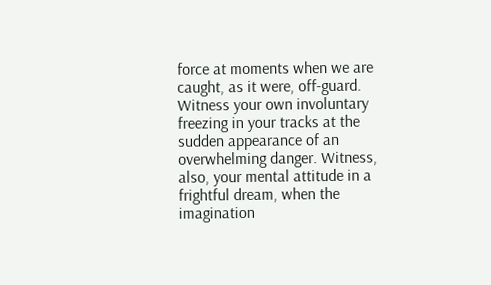force at moments when we are caught, as it were, off-guard. Witness your own involuntary freezing in your tracks at the sudden appearance of an overwhelming danger. Witness, also, your mental attitude in a frightful dream, when the imagination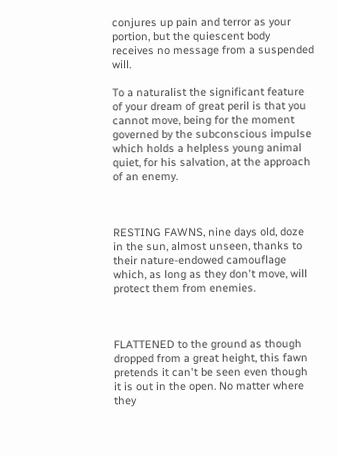conjures up pain and terror as your portion, but the quiescent body receives no message from a suspended will.

To a naturalist the significant feature of your dream of great peril is that you cannot move, being for the moment governed by the subconscious impulse which holds a helpless young animal quiet, for his salvation, at the approach of an enemy.



RESTING FAWNS, nine days old, doze in the sun, almost unseen, thanks to their nature-endowed camouflage which, as long as they don't move, will protect them from enemies.



FLATTENED to the ground as though dropped from a great height, this fawn pretends it can't be seen even though it is out in the open. No matter where they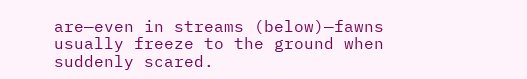are—even in streams (below)—fawns usually freeze to the ground when suddenly scared.